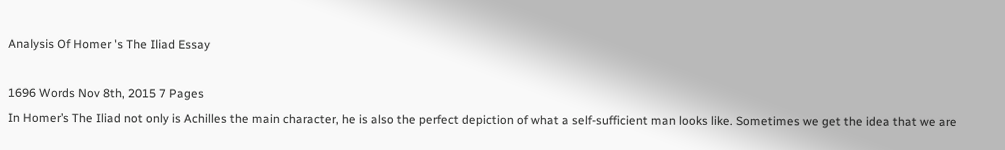Analysis Of Homer 's The Iliad Essay

1696 Words Nov 8th, 2015 7 Pages
In Homer’s The Iliad not only is Achilles the main character, he is also the perfect depiction of what a self-sufficient man looks like. Sometimes we get the idea that we are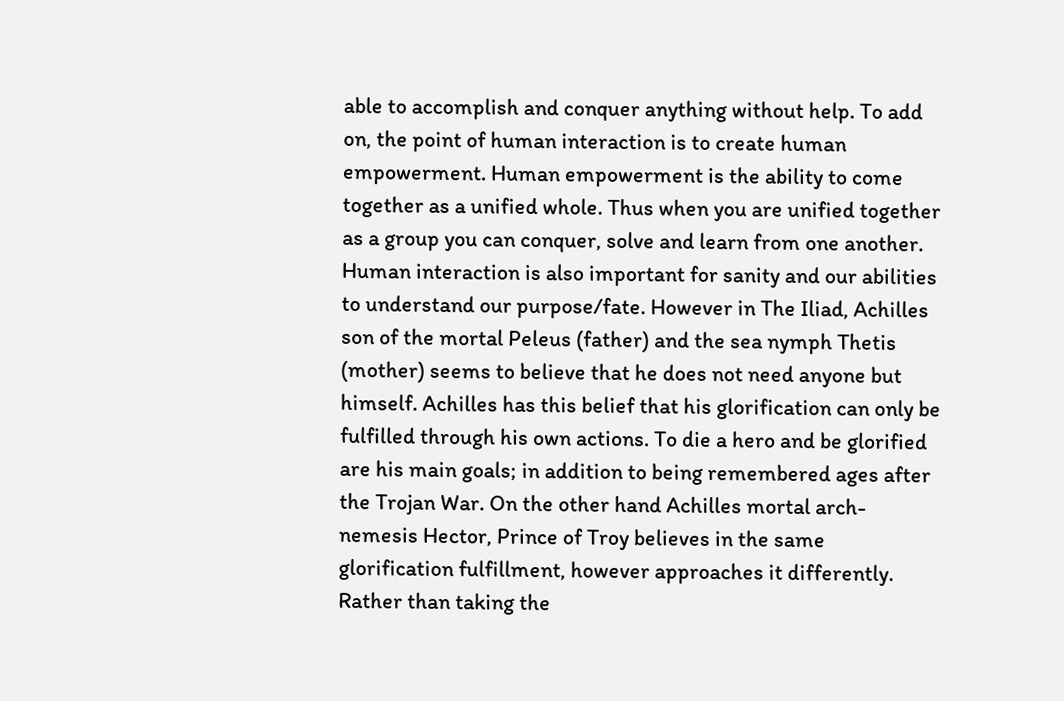able to accomplish and conquer anything without help. To add on, the point of human interaction is to create human empowerment. Human empowerment is the ability to come together as a unified whole. Thus when you are unified together as a group you can conquer, solve and learn from one another. Human interaction is also important for sanity and our abilities to understand our purpose/fate. However in The Iliad, Achilles son of the mortal Peleus (father) and the sea nymph Thetis (mother) seems to believe that he does not need anyone but himself. Achilles has this belief that his glorification can only be fulfilled through his own actions. To die a hero and be glorified are his main goals; in addition to being remembered ages after the Trojan War. On the other hand Achilles mortal arch-nemesis Hector, Prince of Troy believes in the same glorification fulfillment, however approaches it differently. Rather than taking the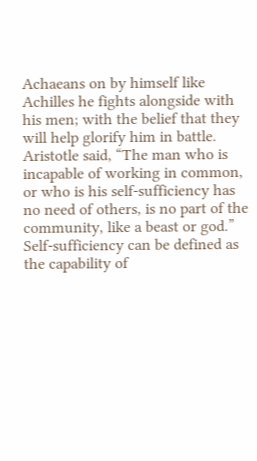Achaeans on by himself like Achilles he fights alongside with his men; with the belief that they will help glorify him in battle. Aristotle said, “The man who is incapable of working in common, or who is his self-sufficiency has no need of others, is no part of the community, like a beast or god.” Self-sufficiency can be defined as the capability of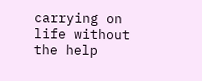carrying on life without the help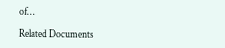of…

Related Documents